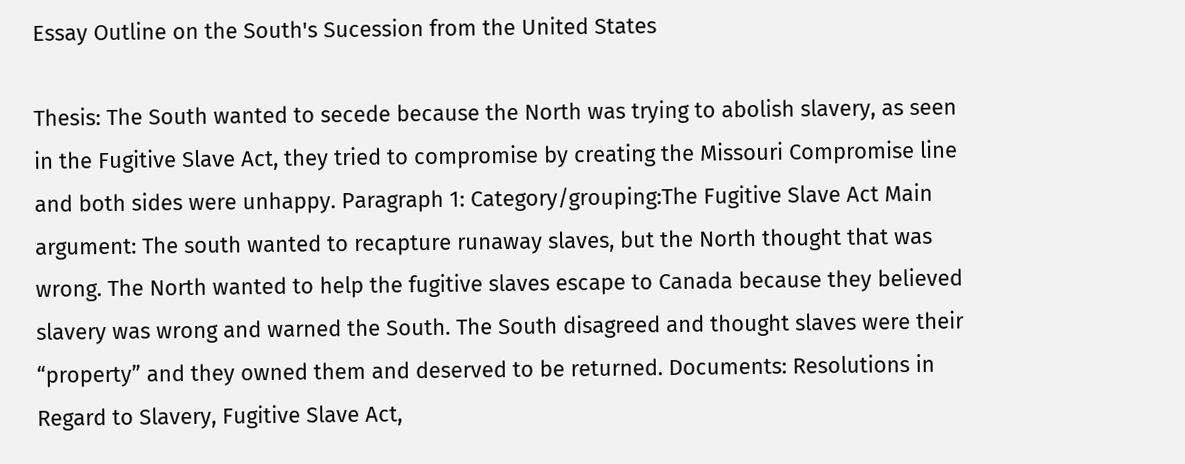Essay Outline on the South's Sucession from the United States

Thesis: The South wanted to secede because the North was trying to abolish slavery, as seen in the Fugitive Slave Act, they tried to compromise by creating the Missouri Compromise line and both sides were unhappy. Paragraph 1: Category/grouping:The Fugitive Slave Act Main argument: The south wanted to recapture runaway slaves, but the North thought that was wrong. The North wanted to help the fugitive slaves escape to Canada because they believed slavery was wrong and warned the South. The South disagreed and thought slaves were their “property” and they owned them and deserved to be returned. Documents: Resolutions in Regard to Slavery, Fugitive Slave Act,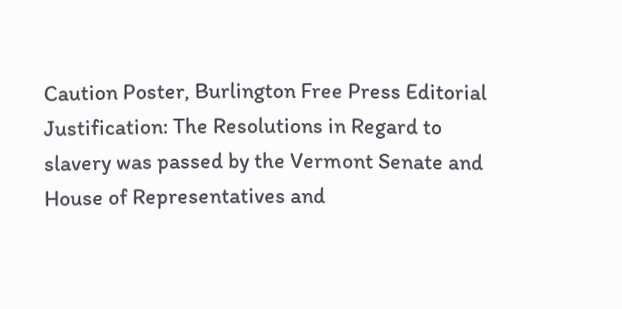Caution Poster, Burlington Free Press Editorial Justification: The Resolutions in Regard to slavery was passed by the Vermont Senate and House of Representatives and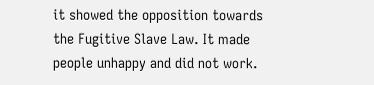it showed the opposition towards the Fugitive Slave Law. It made people unhappy and did not work.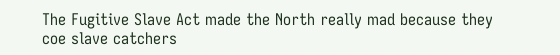The Fugitive Slave Act made the North really mad because they coe slave catchers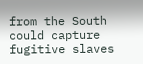from the South could capture fugitive slaves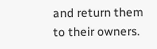and return them to their owners.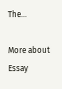The...

More about Essay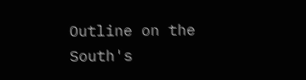Outline on the South's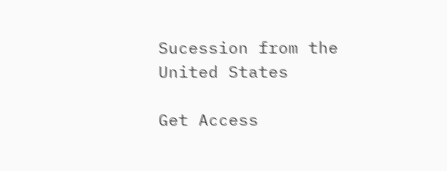Sucession from the United States

Get Access